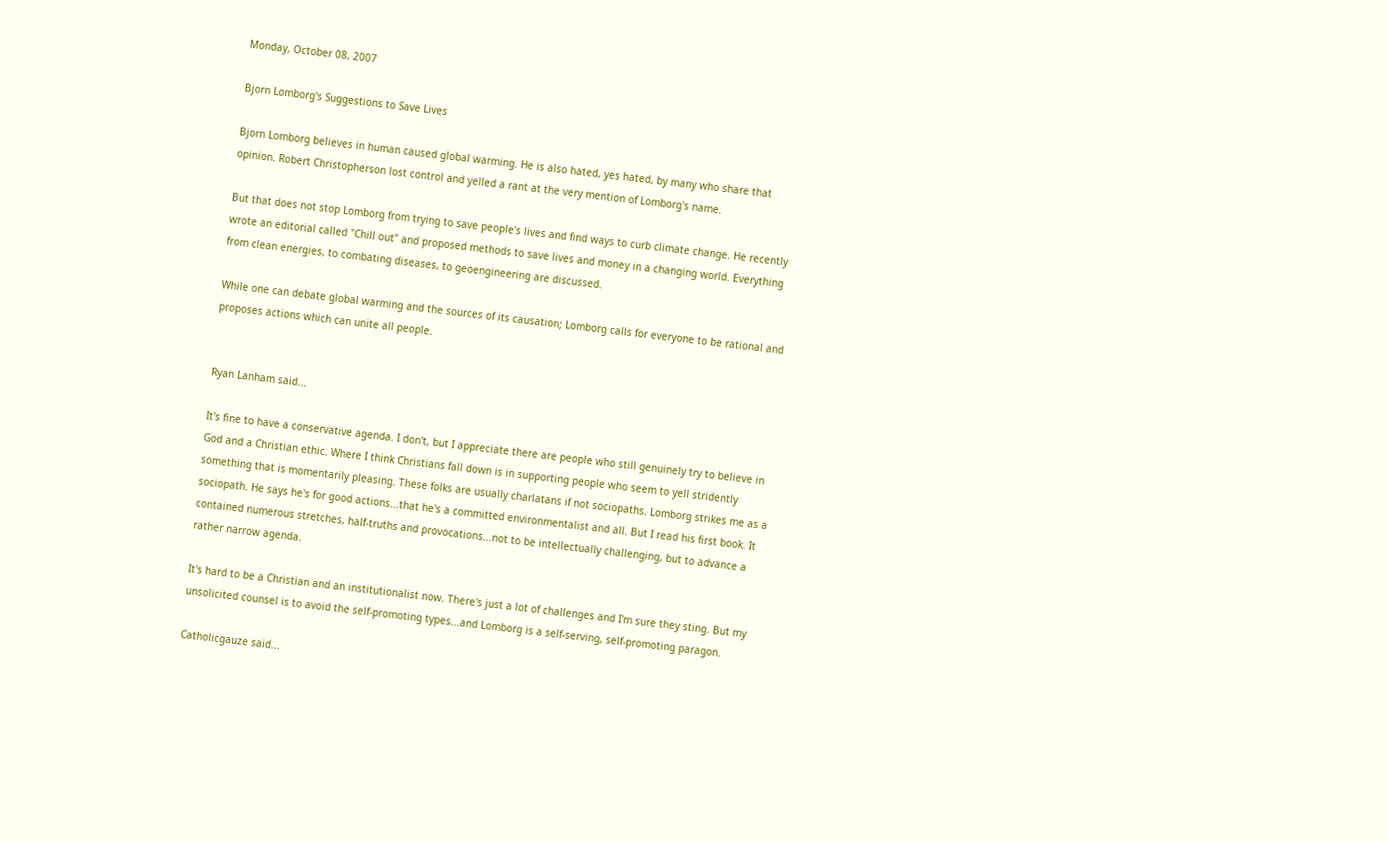Monday, October 08, 2007

Bjorn Lomborg's Suggestions to Save Lives

Bjorn Lomborg believes in human caused global warming. He is also hated, yes hated, by many who share that opinion. Robert Christopherson lost control and yelled a rant at the very mention of Lomborg's name.

But that does not stop Lomborg from trying to save people's lives and find ways to curb climate change. He recently wrote an editorial called "Chill out" and proposed methods to save lives and money in a changing world. Everything from clean energies, to combating diseases, to geoengineering are discussed.

While one can debate global warming and the sources of its causation; Lomborg calls for everyone to be rational and proposes actions which can unite all people.


Ryan Lanham said...

It's fine to have a conservative agenda. I don't, but I appreciate there are people who still genuinely try to believe in God and a Christian ethic. Where I think Christians fall down is in supporting people who seem to yell stridently something that is momentarily pleasing. These folks are usually charlatans if not sociopaths. Lomborg strikes me as a sociopath. He says he's for good actions...that he's a committed environmentalist and all. But I read his first book. It contained numerous stretches, half-truths and provocations...not to be intellectually challenging, but to advance a rather narrow agenda.

It's hard to be a Christian and an institutionalist now. There's just a lot of challenges and I'm sure they sting. But my unsolicited counsel is to avoid the self-promoting types...and Lomborg is a self-serving, self-promoting paragon.

Catholicgauze said...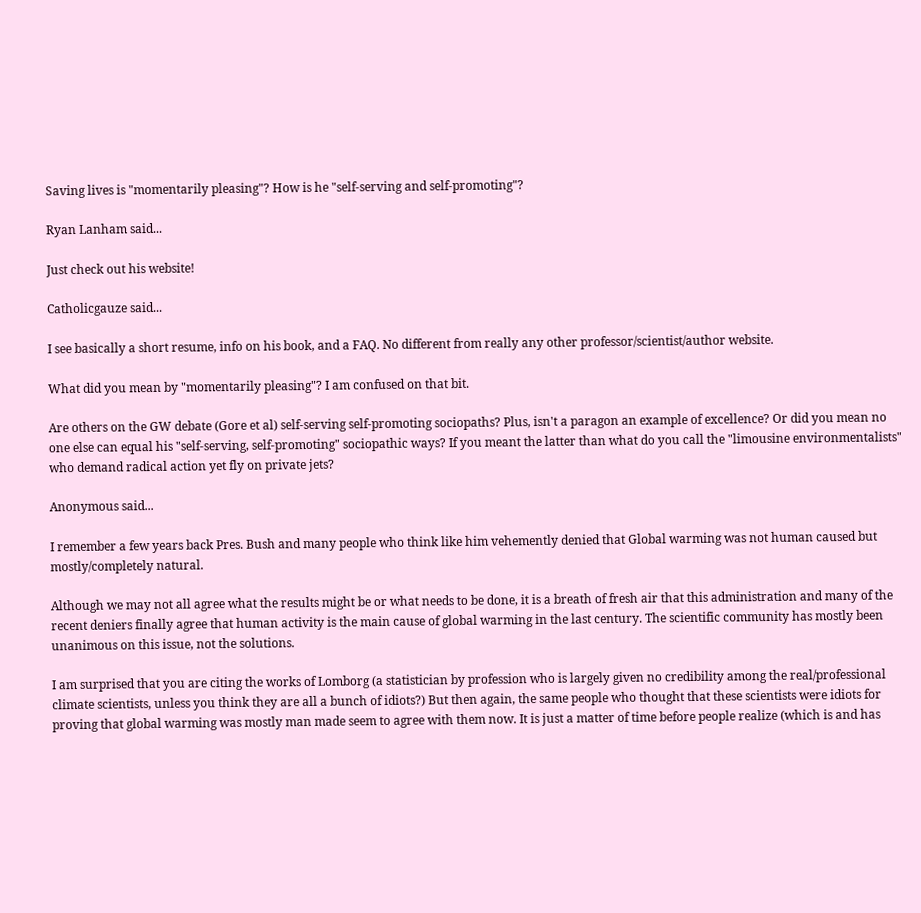Saving lives is "momentarily pleasing"? How is he "self-serving and self-promoting"?

Ryan Lanham said...

Just check out his website!

Catholicgauze said...

I see basically a short resume, info on his book, and a FAQ. No different from really any other professor/scientist/author website.

What did you mean by "momentarily pleasing"? I am confused on that bit.

Are others on the GW debate (Gore et al) self-serving self-promoting sociopaths? Plus, isn't a paragon an example of excellence? Or did you mean no one else can equal his "self-serving, self-promoting" sociopathic ways? If you meant the latter than what do you call the "limousine environmentalists" who demand radical action yet fly on private jets?

Anonymous said...

I remember a few years back Pres. Bush and many people who think like him vehemently denied that Global warming was not human caused but mostly/completely natural.

Although we may not all agree what the results might be or what needs to be done, it is a breath of fresh air that this administration and many of the recent deniers finally agree that human activity is the main cause of global warming in the last century. The scientific community has mostly been unanimous on this issue, not the solutions.

I am surprised that you are citing the works of Lomborg (a statistician by profession who is largely given no credibility among the real/professional climate scientists, unless you think they are all a bunch of idiots?) But then again, the same people who thought that these scientists were idiots for proving that global warming was mostly man made seem to agree with them now. It is just a matter of time before people realize (which is and has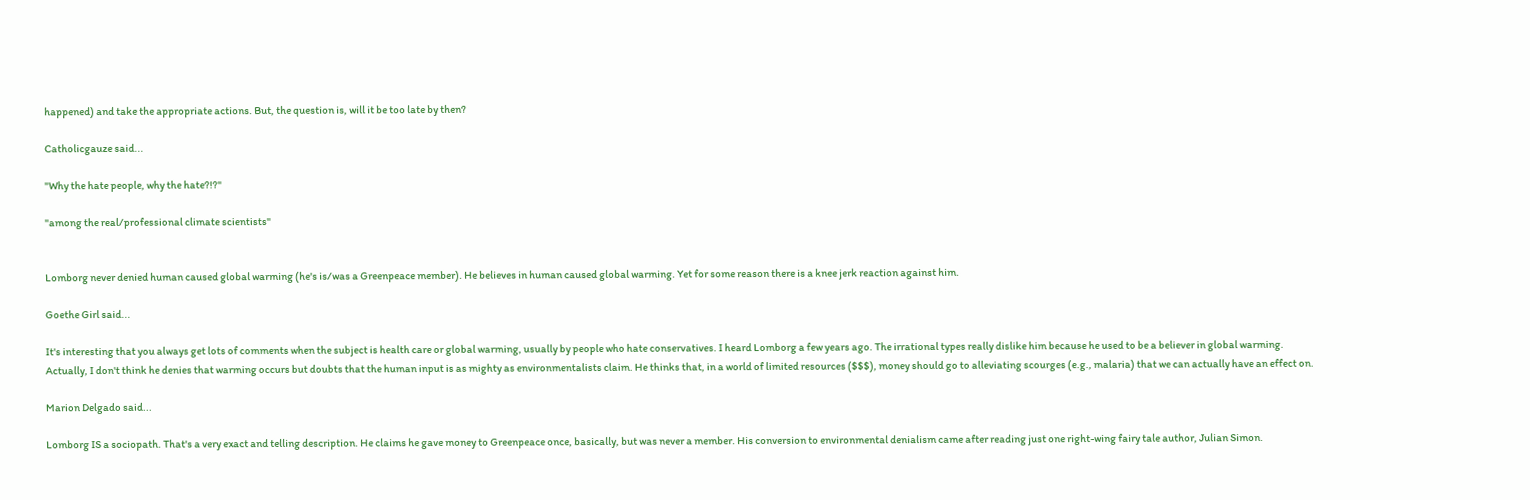happened) and take the appropriate actions. But, the question is, will it be too late by then?

Catholicgauze said...

"Why the hate people, why the hate?!?"

"among the real/professional climate scientists"


Lomborg never denied human caused global warming (he's is/was a Greenpeace member). He believes in human caused global warming. Yet for some reason there is a knee jerk reaction against him.

Goethe Girl said...

It's interesting that you always get lots of comments when the subject is health care or global warming, usually by people who hate conservatives. I heard Lomborg a few years ago. The irrational types really dislike him because he used to be a believer in global warming. Actually, I don't think he denies that warming occurs but doubts that the human input is as mighty as environmentalists claim. He thinks that, in a world of limited resources ($$$), money should go to alleviating scourges (e.g., malaria) that we can actually have an effect on.

Marion Delgado said...

Lomborg IS a sociopath. That's a very exact and telling description. He claims he gave money to Greenpeace once, basically, but was never a member. His conversion to environmental denialism came after reading just one right-wing fairy tale author, Julian Simon.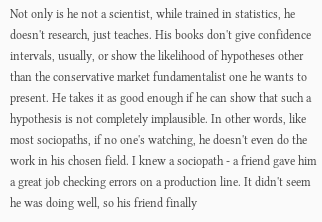Not only is he not a scientist, while trained in statistics, he doesn't research, just teaches. His books don't give confidence intervals, usually, or show the likelihood of hypotheses other than the conservative market fundamentalist one he wants to present. He takes it as good enough if he can show that such a hypothesis is not completely implausible. In other words, like most sociopaths, if no one's watching, he doesn't even do the work in his chosen field. I knew a sociopath - a friend gave him a great job checking errors on a production line. It didn't seem he was doing well, so his friend finally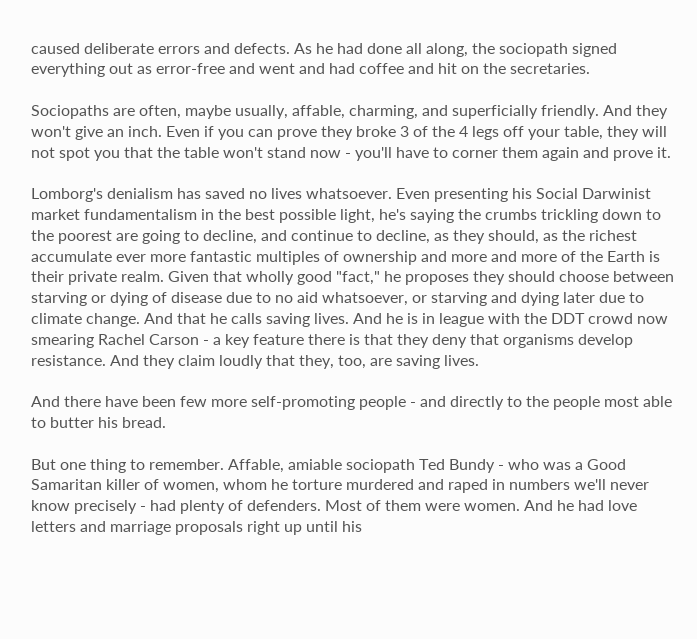caused deliberate errors and defects. As he had done all along, the sociopath signed everything out as error-free and went and had coffee and hit on the secretaries.

Sociopaths are often, maybe usually, affable, charming, and superficially friendly. And they won't give an inch. Even if you can prove they broke 3 of the 4 legs off your table, they will not spot you that the table won't stand now - you'll have to corner them again and prove it.

Lomborg's denialism has saved no lives whatsoever. Even presenting his Social Darwinist market fundamentalism in the best possible light, he's saying the crumbs trickling down to the poorest are going to decline, and continue to decline, as they should, as the richest accumulate ever more fantastic multiples of ownership and more and more of the Earth is their private realm. Given that wholly good "fact," he proposes they should choose between starving or dying of disease due to no aid whatsoever, or starving and dying later due to climate change. And that he calls saving lives. And he is in league with the DDT crowd now smearing Rachel Carson - a key feature there is that they deny that organisms develop resistance. And they claim loudly that they, too, are saving lives.

And there have been few more self-promoting people - and directly to the people most able to butter his bread.

But one thing to remember. Affable, amiable sociopath Ted Bundy - who was a Good Samaritan killer of women, whom he torture murdered and raped in numbers we'll never know precisely - had plenty of defenders. Most of them were women. And he had love letters and marriage proposals right up until his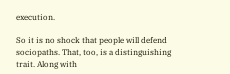execution.

So it is no shock that people will defend sociopaths. That, too, is a distinguishing trait. Along with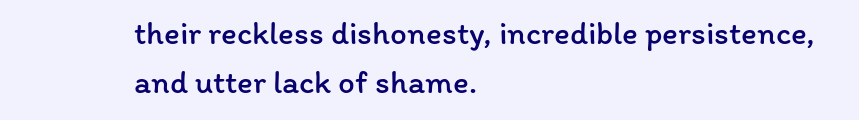their reckless dishonesty, incredible persistence, and utter lack of shame.